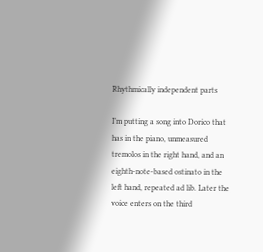Rhythmically independent parts

I’m putting a song into Dorico that has in the piano, unmeasured tremolos in the right hand, and an eighth-note-based ostinato in the left hand, repeated ad lib. Later the voice enters on the third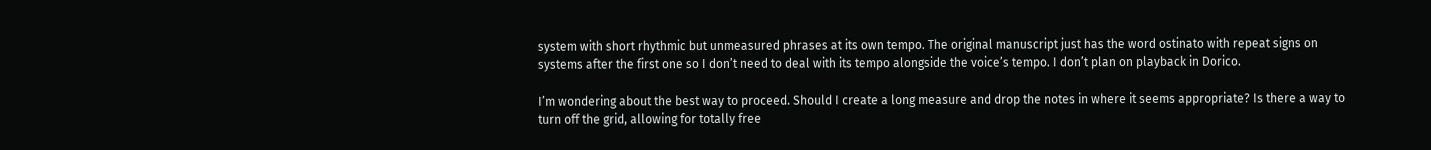system with short rhythmic but unmeasured phrases at its own tempo. The original manuscript just has the word ostinato with repeat signs on systems after the first one so I don’t need to deal with its tempo alongside the voice’s tempo. I don’t plan on playback in Dorico.

I’m wondering about the best way to proceed. Should I create a long measure and drop the notes in where it seems appropriate? Is there a way to turn off the grid, allowing for totally free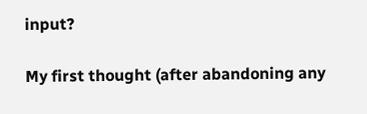input?

My first thought (after abandoning any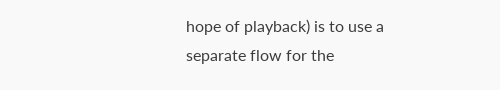hope of playback) is to use a separate flow for the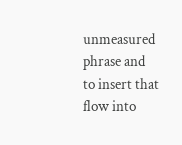unmeasured phrase and to insert that flow into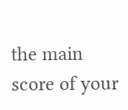the main score of your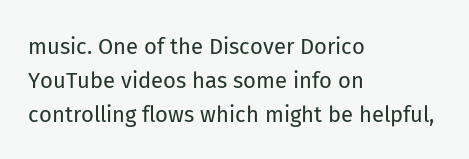music. One of the Discover Dorico YouTube videos has some info on controlling flows which might be helpful,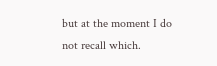but at the moment I do not recall which.